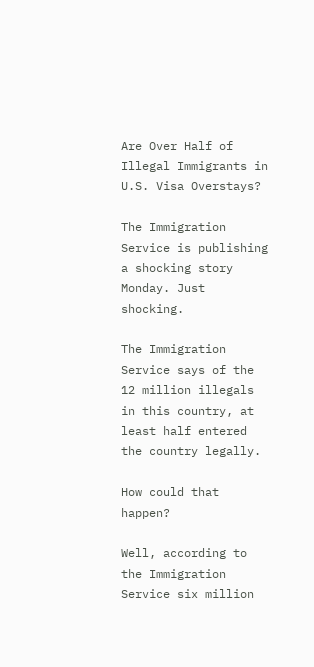Are Over Half of Illegal Immigrants in U.S. Visa Overstays?

The Immigration Service is publishing a shocking story Monday. Just shocking.

The Immigration Service says of the 12 million illegals in this country, at least half entered the country legally.

How could that happen?

Well, according to the Immigration Service six million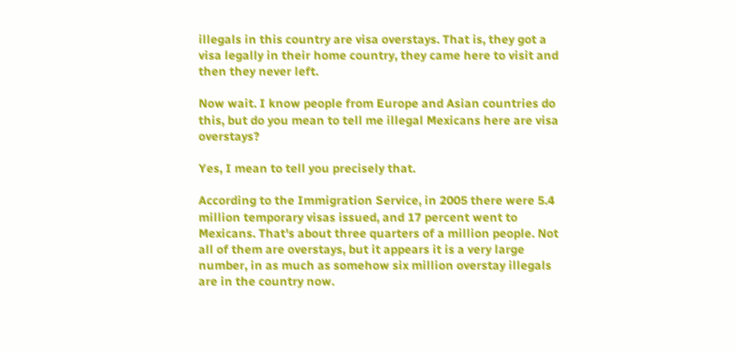illegals in this country are visa overstays. That is, they got a visa legally in their home country, they came here to visit and then they never left.

Now wait. I know people from Europe and Asian countries do this, but do you mean to tell me illegal Mexicans here are visa overstays?

Yes, I mean to tell you precisely that.

According to the Immigration Service, in 2005 there were 5.4 million temporary visas issued, and 17 percent went to Mexicans. That's about three quarters of a million people. Not all of them are overstays, but it appears it is a very large number, in as much as somehow six million overstay illegals are in the country now.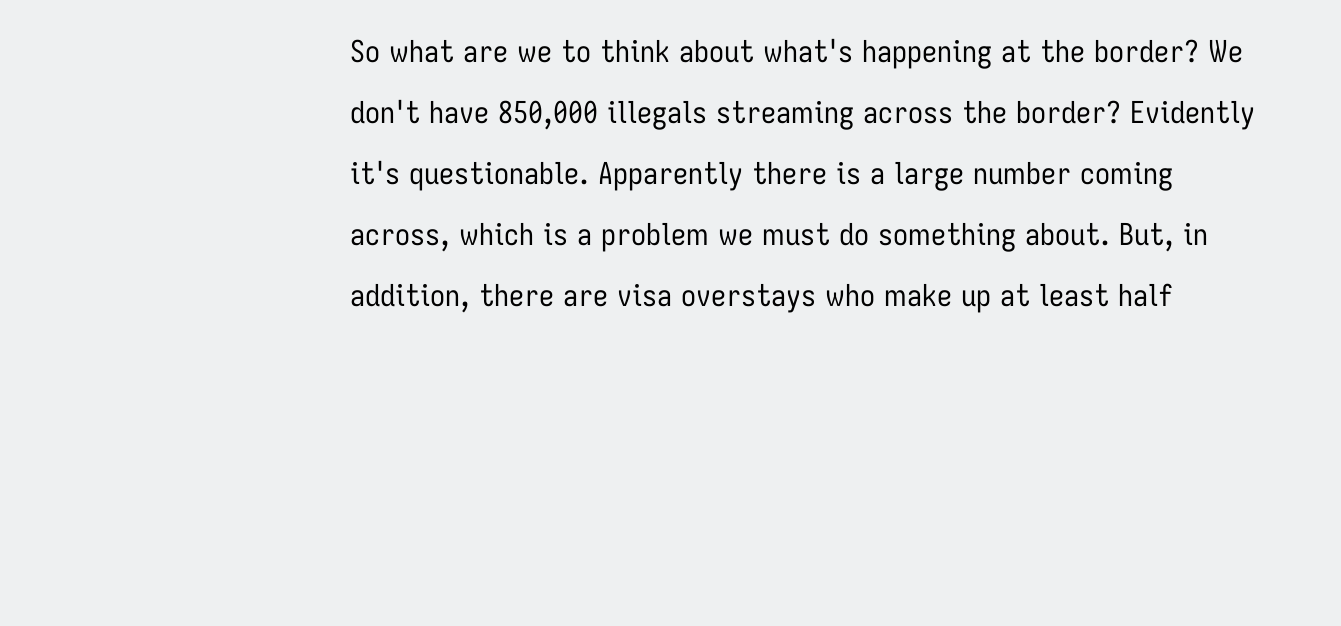So what are we to think about what's happening at the border? We don't have 850,000 illegals streaming across the border? Evidently it's questionable. Apparently there is a large number coming across, which is a problem we must do something about. But, in addition, there are visa overstays who make up at least half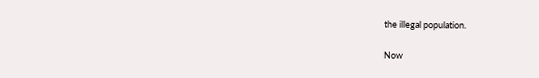the illegal population.

Now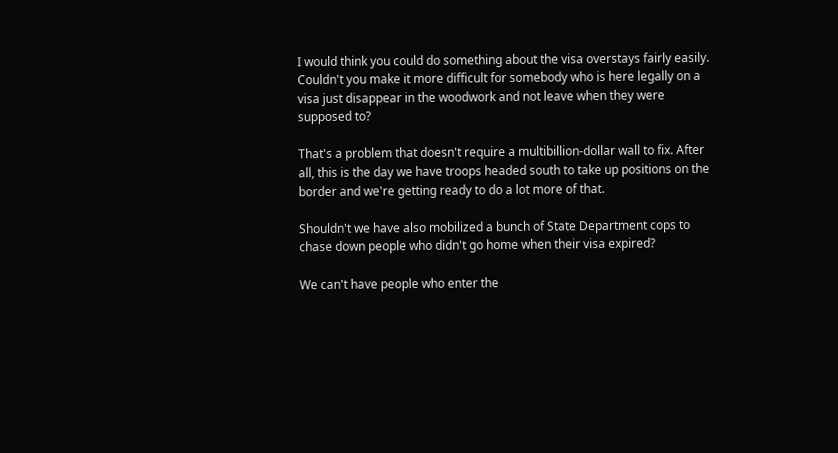I would think you could do something about the visa overstays fairly easily. Couldn't you make it more difficult for somebody who is here legally on a visa just disappear in the woodwork and not leave when they were supposed to?

That's a problem that doesn't require a multibillion-dollar wall to fix. After all, this is the day we have troops headed south to take up positions on the border and we're getting ready to do a lot more of that.

Shouldn't we have also mobilized a bunch of State Department cops to chase down people who didn't go home when their visa expired?

We can't have people who enter the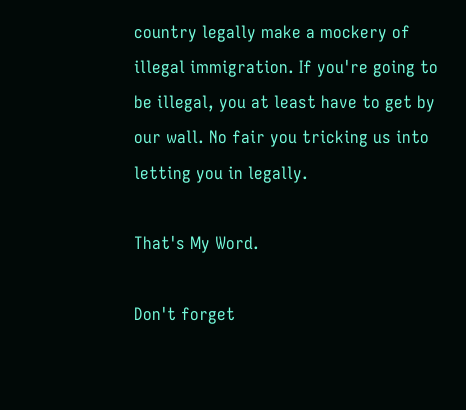country legally make a mockery of illegal immigration. If you're going to be illegal, you at least have to get by our wall. No fair you tricking us into letting you in legally.

That's My Word.

Don't forget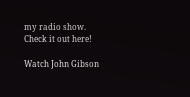my radio show. Check it out here!

Watch John Gibson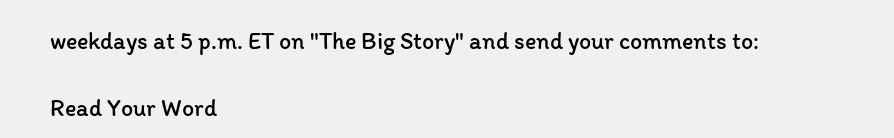weekdays at 5 p.m. ET on "The Big Story" and send your comments to:

Read Your Word